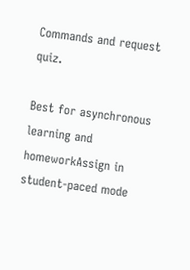Commands and request quiz.

Best for asynchronous learning and homeworkAssign in student-paced mode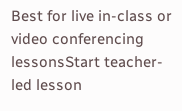Best for live in-class or video conferencing lessonsStart teacher-led lesson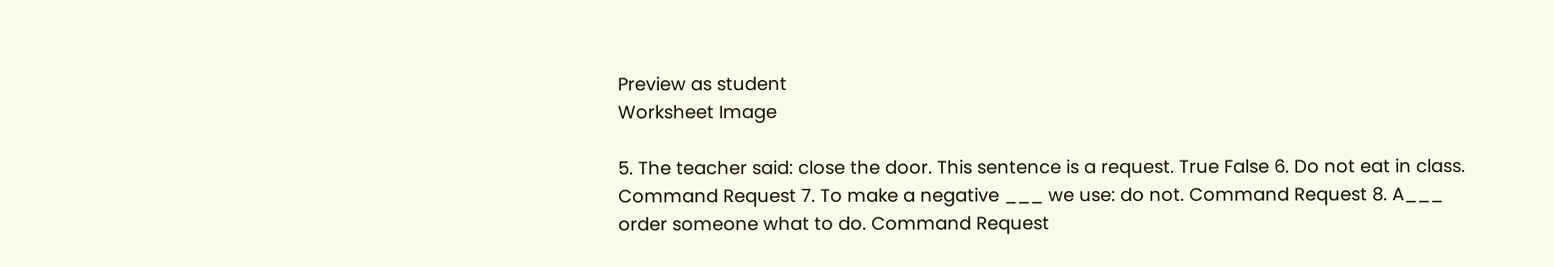Preview as student
Worksheet Image

5. The teacher said: close the door. This sentence is a request. True False 6. Do not eat in class. Command Request 7. To make a negative ___ we use: do not. Command Request 8. A___ order someone what to do. Command Request